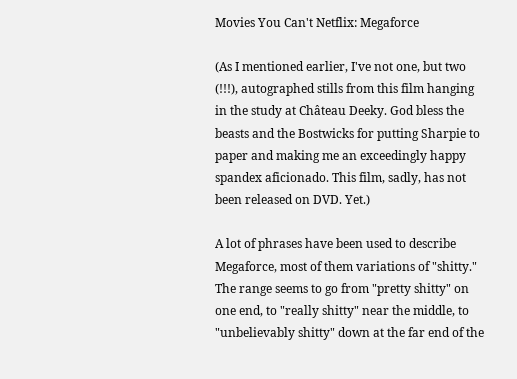Movies You Can't Netflix: Megaforce

(As I mentioned earlier, I've not one, but two (!!!), autographed stills from this film hanging in the study at Château Deeky. God bless the beasts and the Bostwicks for putting Sharpie to paper and making me an exceedingly happy spandex aficionado. This film, sadly, has not been released on DVD. Yet.)

A lot of phrases have been used to describe Megaforce, most of them variations of "shitty." The range seems to go from "pretty shitty" on one end, to "really shitty" near the middle, to "unbelievably shitty" down at the far end of the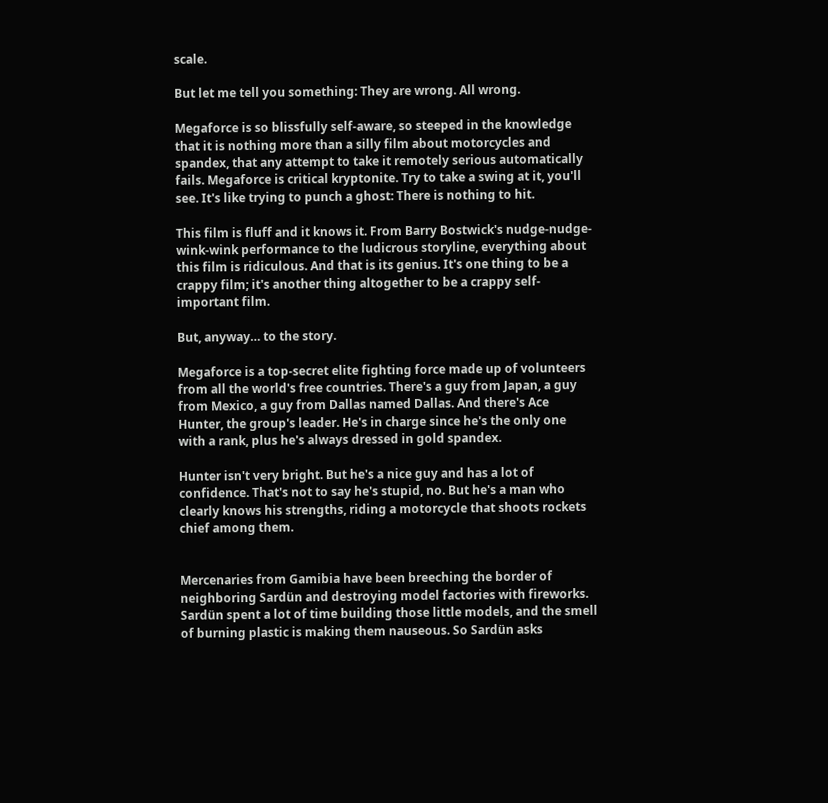scale.

But let me tell you something: They are wrong. All wrong.

Megaforce is so blissfully self-aware, so steeped in the knowledge that it is nothing more than a silly film about motorcycles and spandex, that any attempt to take it remotely serious automatically fails. Megaforce is critical kryptonite. Try to take a swing at it, you'll see. It's like trying to punch a ghost: There is nothing to hit.

This film is fluff and it knows it. From Barry Bostwick's nudge-nudge-wink-wink performance to the ludicrous storyline, everything about this film is ridiculous. And that is its genius. It's one thing to be a crappy film; it's another thing altogether to be a crappy self-important film.

But, anyway… to the story.

Megaforce is a top-secret elite fighting force made up of volunteers from all the world's free countries. There's a guy from Japan, a guy from Mexico, a guy from Dallas named Dallas. And there's Ace Hunter, the group's leader. He's in charge since he's the only one with a rank, plus he's always dressed in gold spandex.

Hunter isn't very bright. But he's a nice guy and has a lot of confidence. That's not to say he's stupid, no. But he's a man who clearly knows his strengths, riding a motorcycle that shoots rockets chief among them.


Mercenaries from Gamibia have been breeching the border of neighboring Sardün and destroying model factories with fireworks. Sardün spent a lot of time building those little models, and the smell of burning plastic is making them nauseous. So Sardün asks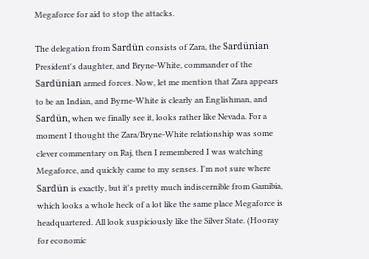Megaforce for aid to stop the attacks.

The delegation from Sardün consists of Zara, the Sardünian President's daughter, and Bryne-White, commander of the Sardünian armed forces. Now, let me mention that Zara appears to be an Indian, and Byrne-White is clearly an Englishman, and Sardün, when we finally see it, looks rather like Nevada. For a moment I thought the Zara/Bryne-White relationship was some clever commentary on Raj, then I remembered I was watching Megaforce, and quickly came to my senses. I'm not sure where Sardün is exactly, but it's pretty much indiscernible from Gamibia, which looks a whole heck of a lot like the same place Megaforce is headquartered. All look suspiciously like the Silver State. (Hooray for economic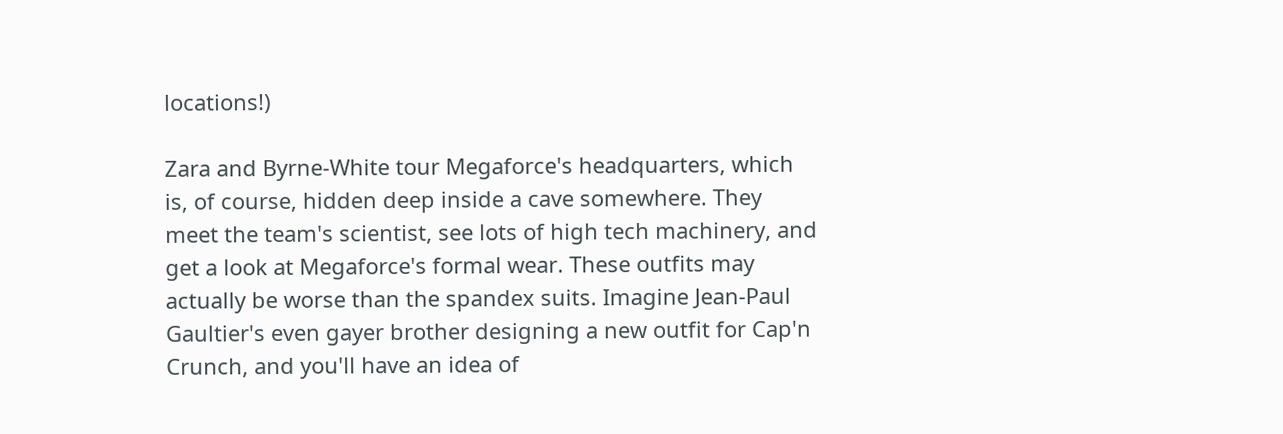locations!)

Zara and Byrne-White tour Megaforce's headquarters, which is, of course, hidden deep inside a cave somewhere. They meet the team's scientist, see lots of high tech machinery, and get a look at Megaforce's formal wear. These outfits may actually be worse than the spandex suits. Imagine Jean-Paul Gaultier's even gayer brother designing a new outfit for Cap'n Crunch, and you'll have an idea of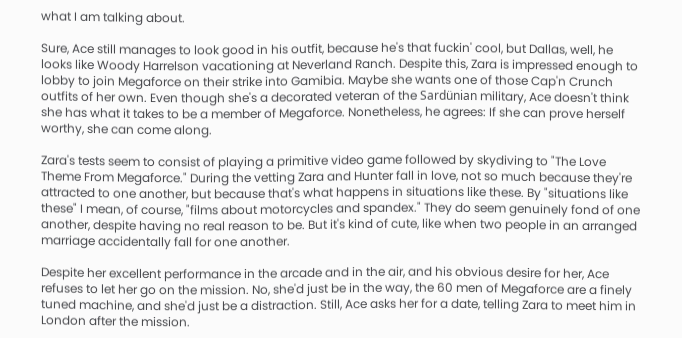what I am talking about.

Sure, Ace still manages to look good in his outfit, because he's that fuckin' cool, but Dallas, well, he looks like Woody Harrelson vacationing at Neverland Ranch. Despite this, Zara is impressed enough to lobby to join Megaforce on their strike into Gamibia. Maybe she wants one of those Cap'n Crunch outfits of her own. Even though she's a decorated veteran of the Sardünian military, Ace doesn't think she has what it takes to be a member of Megaforce. Nonetheless, he agrees: If she can prove herself worthy, she can come along.

Zara's tests seem to consist of playing a primitive video game followed by skydiving to "The Love Theme From Megaforce." During the vetting Zara and Hunter fall in love, not so much because they're attracted to one another, but because that's what happens in situations like these. By "situations like these" I mean, of course, "films about motorcycles and spandex." They do seem genuinely fond of one another, despite having no real reason to be. But it's kind of cute, like when two people in an arranged marriage accidentally fall for one another.

Despite her excellent performance in the arcade and in the air, and his obvious desire for her, Ace refuses to let her go on the mission. No, she'd just be in the way, the 60 men of Megaforce are a finely tuned machine, and she'd just be a distraction. Still, Ace asks her for a date, telling Zara to meet him in London after the mission.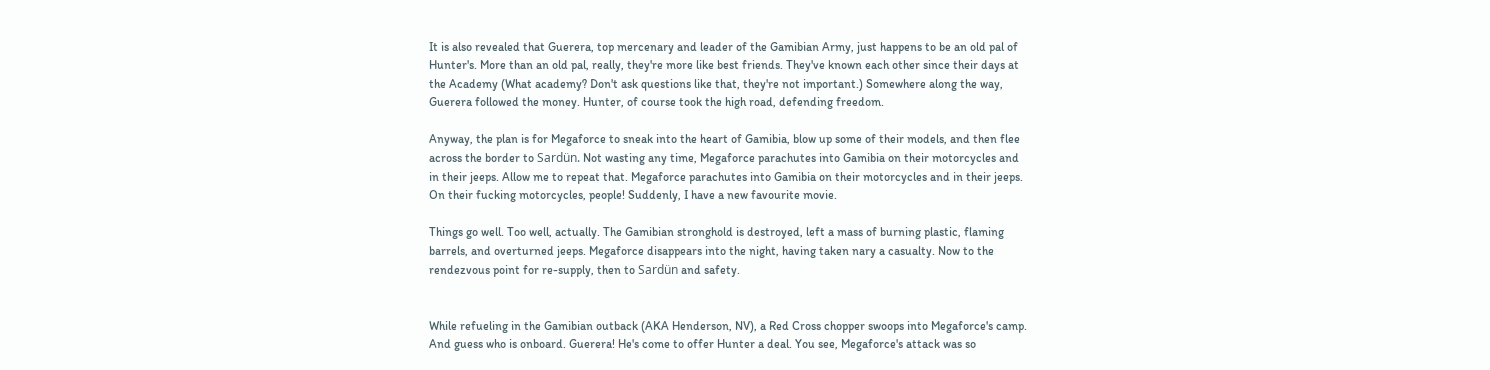It is also revealed that Guerera, top mercenary and leader of the Gamibian Army, just happens to be an old pal of Hunter's. More than an old pal, really, they're more like best friends. They've known each other since their days at the Academy (What academy? Don't ask questions like that, they're not important.) Somewhere along the way, Guerera followed the money. Hunter, of course took the high road, defending freedom.

Anyway, the plan is for Megaforce to sneak into the heart of Gamibia, blow up some of their models, and then flee across the border to Sardün. Not wasting any time, Megaforce parachutes into Gamibia on their motorcycles and in their jeeps. Allow me to repeat that. Megaforce parachutes into Gamibia on their motorcycles and in their jeeps. On their fucking motorcycles, people! Suddenly, I have a new favourite movie.

Things go well. Too well, actually. The Gamibian stronghold is destroyed, left a mass of burning plastic, flaming barrels, and overturned jeeps. Megaforce disappears into the night, having taken nary a casualty. Now to the rendezvous point for re-supply, then to Sardün and safety.


While refueling in the Gamibian outback (AKA Henderson, NV), a Red Cross chopper swoops into Megaforce's camp. And guess who is onboard. Guerera! He's come to offer Hunter a deal. You see, Megaforce's attack was so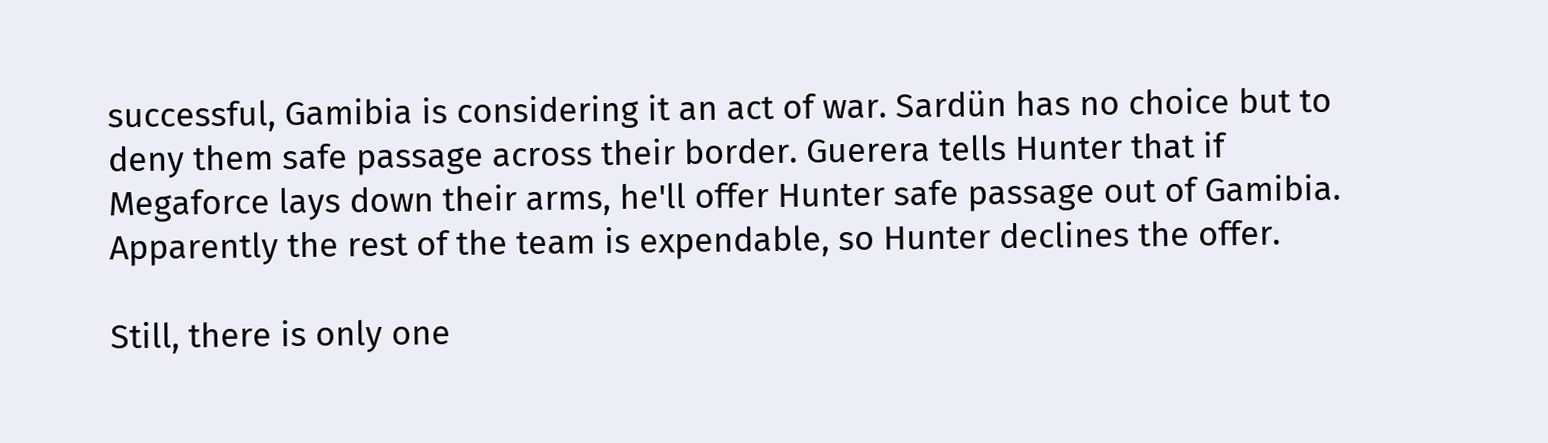successful, Gamibia is considering it an act of war. Sardün has no choice but to deny them safe passage across their border. Guerera tells Hunter that if Megaforce lays down their arms, he'll offer Hunter safe passage out of Gamibia. Apparently the rest of the team is expendable, so Hunter declines the offer.

Still, there is only one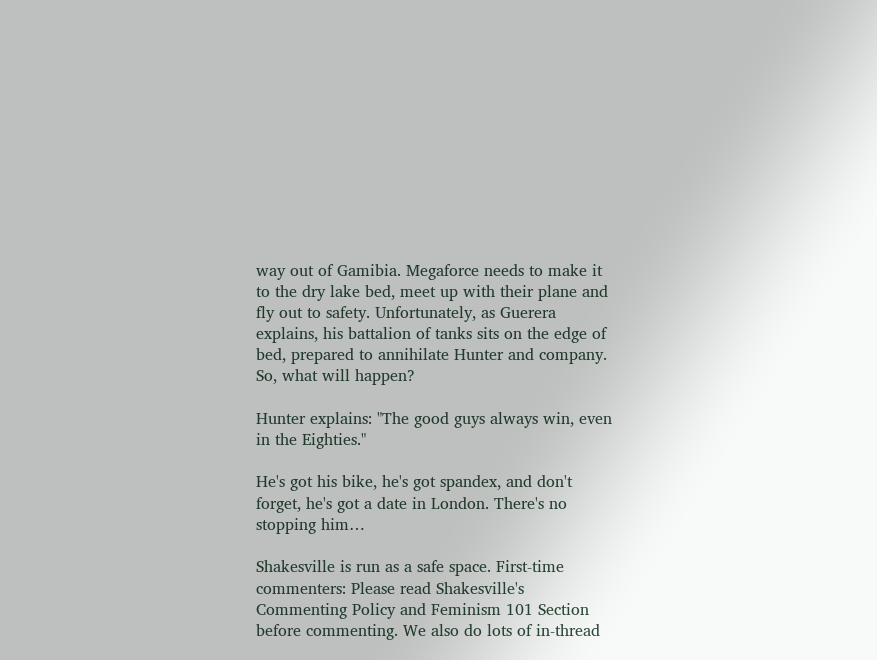way out of Gamibia. Megaforce needs to make it to the dry lake bed, meet up with their plane and fly out to safety. Unfortunately, as Guerera explains, his battalion of tanks sits on the edge of bed, prepared to annihilate Hunter and company. So, what will happen?

Hunter explains: "The good guys always win, even in the Eighties."

He's got his bike, he's got spandex, and don't forget, he's got a date in London. There's no stopping him…

Shakesville is run as a safe space. First-time commenters: Please read Shakesville's Commenting Policy and Feminism 101 Section before commenting. We also do lots of in-thread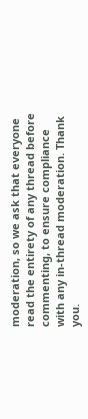moderation, so we ask that everyone read the entirety of any thread before commenting, to ensure compliance with any in-thread moderation. Thank you.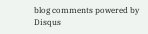blog comments powered by Disqus